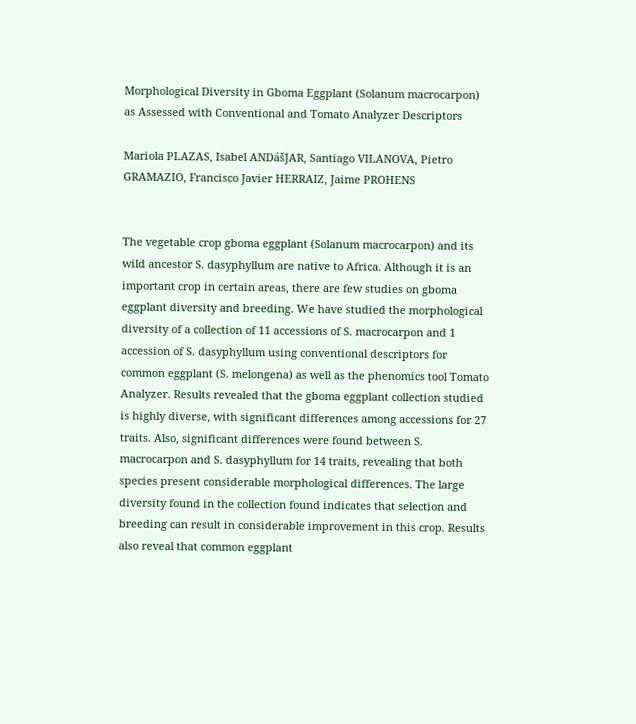Morphological Diversity in Gboma Eggplant (Solanum macrocarpon) as Assessed with Conventional and Tomato Analyzer Descriptors

Mariola PLAZAS, Isabel ANDášJAR, Santiago VILANOVA, Pietro GRAMAZIO, Francisco Javier HERRAIZ, Jaime PROHENS


The vegetable crop gboma eggplant (Solanum macrocarpon) and its wild ancestor S. dasyphyllum are native to Africa. Although it is an important crop in certain areas, there are few studies on gboma eggplant diversity and breeding. We have studied the morphological diversity of a collection of 11 accessions of S. macrocarpon and 1 accession of S. dasyphyllum using conventional descriptors for common eggplant (S. melongena) as well as the phenomics tool Tomato Analyzer. Results revealed that the gboma eggplant collection studied is highly diverse, with significant differences among accessions for 27 traits. Also, significant differences were found between S. macrocarpon and S. dasyphyllum for 14 traits, revealing that both species present considerable morphological differences. The large diversity found in the collection found indicates that selection and breeding can result in considerable improvement in this crop. Results also reveal that common eggplant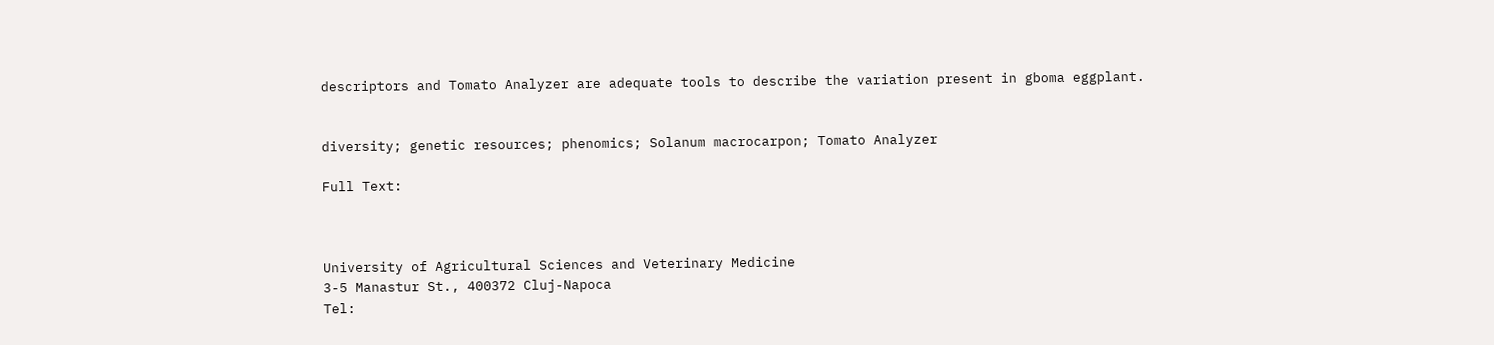descriptors and Tomato Analyzer are adequate tools to describe the variation present in gboma eggplant.


diversity; genetic resources; phenomics; Solanum macrocarpon; Tomato Analyzer

Full Text:



University of Agricultural Sciences and Veterinary Medicine
3-5 Manastur St., 400372 Cluj-Napoca
Tel: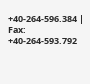+40-264-596.384 | Fax: +40-264-593.792